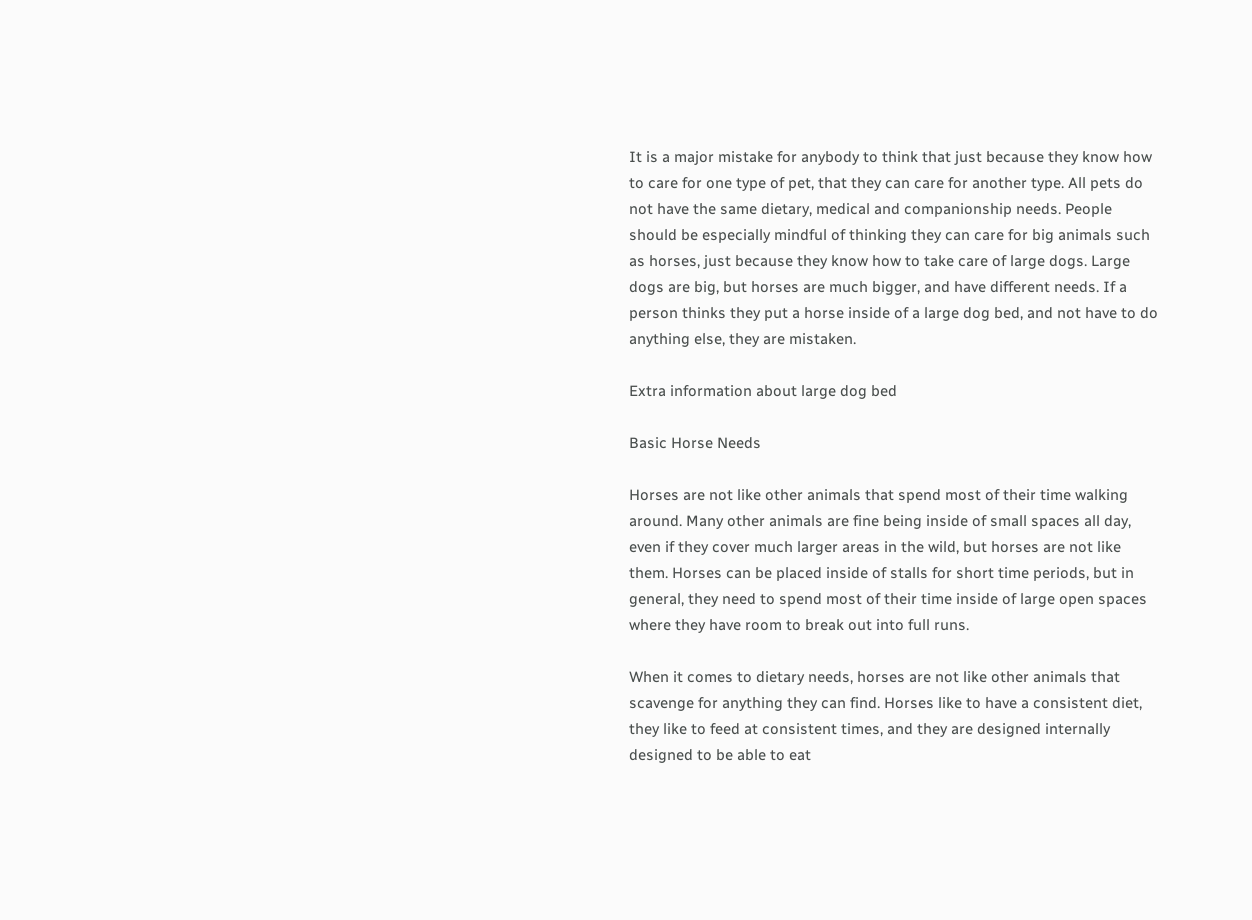It is a major mistake for anybody to think that just because they know how to care for one type of pet, that they can care for another type. All pets do not have the same dietary, medical and companionship needs. People should be especially mindful of thinking they can care for big animals such as horses, just because they know how to take care of large dogs. Large dogs are big, but horses are much bigger, and have different needs. If a person thinks they put a horse inside of a large dog bed, and not have to do anything else, they are mistaken.

Extra information about large dog bed

Basic Horse Needs

Horses are not like other animals that spend most of their time walking around. Many other animals are fine being inside of small spaces all day, even if they cover much larger areas in the wild, but horses are not like them. Horses can be placed inside of stalls for short time periods, but in general, they need to spend most of their time inside of large open spaces where they have room to break out into full runs.

When it comes to dietary needs, horses are not like other animals that scavenge for anything they can find. Horses like to have a consistent diet, they like to feed at consistent times, and they are designed internally designed to be able to eat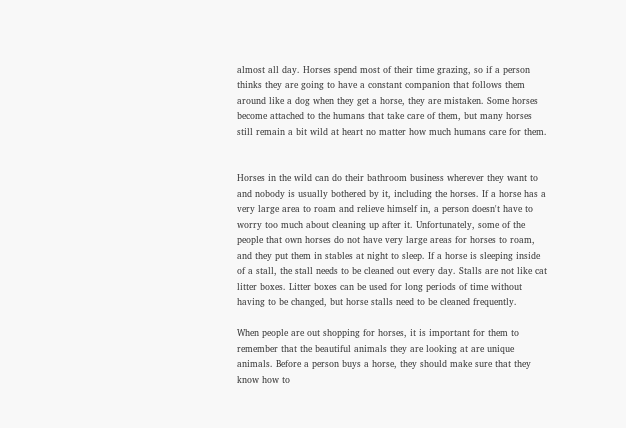almost all day. Horses spend most of their time grazing, so if a person thinks they are going to have a constant companion that follows them around like a dog when they get a horse, they are mistaken. Some horses become attached to the humans that take care of them, but many horses still remain a bit wild at heart no matter how much humans care for them.


Horses in the wild can do their bathroom business wherever they want to and nobody is usually bothered by it, including the horses. If a horse has a very large area to roam and relieve himself in, a person doesn't have to worry too much about cleaning up after it. Unfortunately, some of the people that own horses do not have very large areas for horses to roam, and they put them in stables at night to sleep. If a horse is sleeping inside of a stall, the stall needs to be cleaned out every day. Stalls are not like cat litter boxes. Litter boxes can be used for long periods of time without having to be changed, but horse stalls need to be cleaned frequently.

When people are out shopping for horses, it is important for them to remember that the beautiful animals they are looking at are unique animals. Before a person buys a horse, they should make sure that they know how to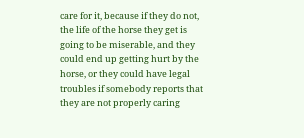care for it, because if they do not, the life of the horse they get is going to be miserable, and they could end up getting hurt by the horse, or they could have legal troubles if somebody reports that they are not properly caring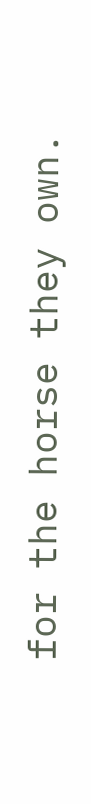for the horse they own.